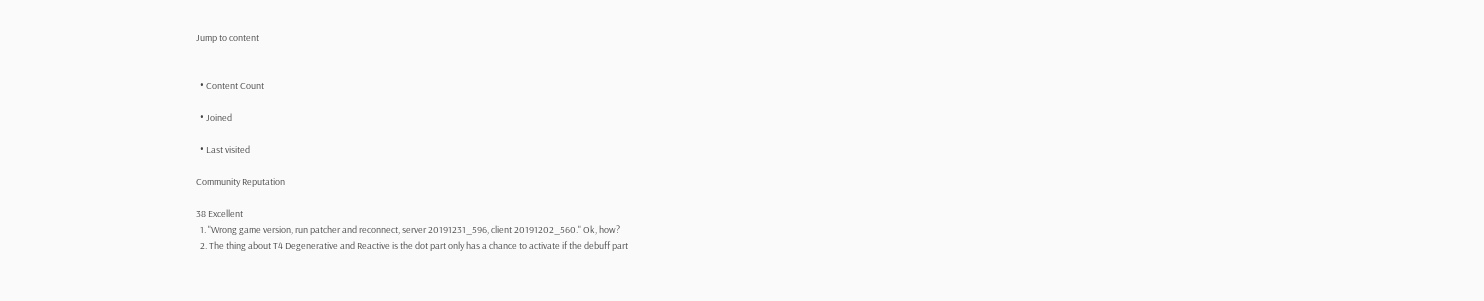Jump to content


  • Content Count

  • Joined

  • Last visited

Community Reputation

38 Excellent
  1. "Wrong game version, run patcher and reconnect, server 20191231_596, client 20191202_560." Ok, how?
  2. The thing about T4 Degenerative and Reactive is the dot part only has a chance to activate if the debuff part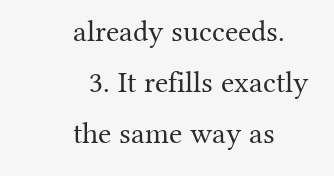already succeeds.
  3. It refills exactly the same way as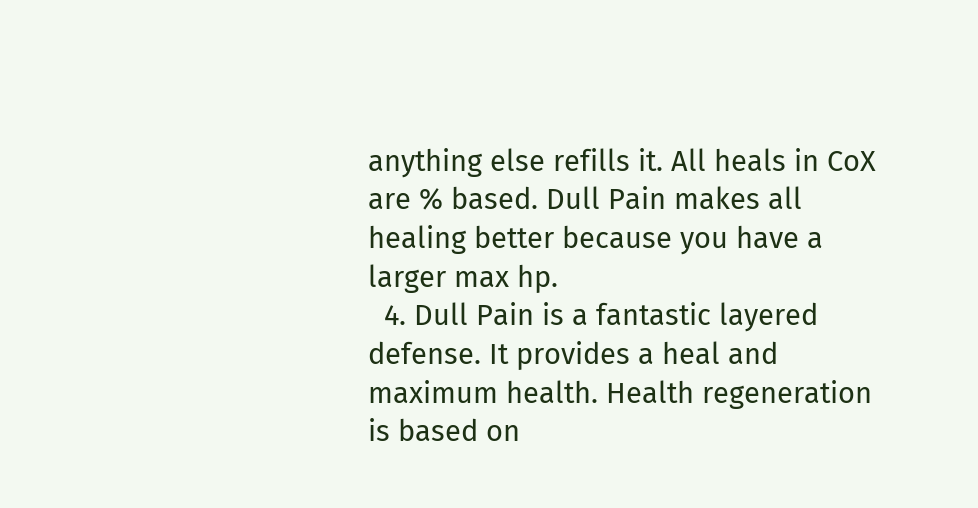anything else refills it. All heals in CoX are % based. Dull Pain makes all healing better because you have a larger max hp.
  4. Dull Pain is a fantastic layered defense. It provides a heal and maximum health. Health regeneration is based on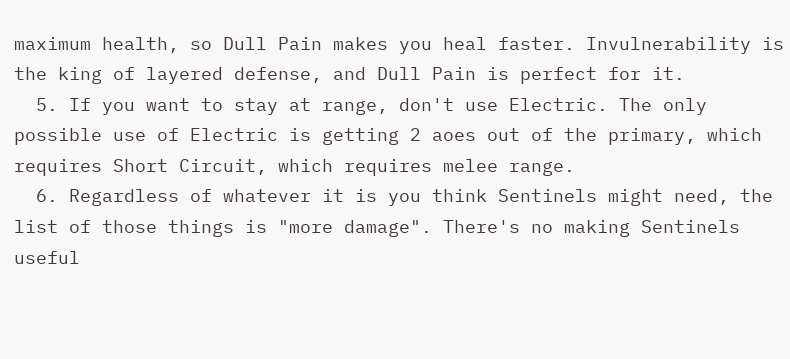maximum health, so Dull Pain makes you heal faster. Invulnerability is the king of layered defense, and Dull Pain is perfect for it.
  5. If you want to stay at range, don't use Electric. The only possible use of Electric is getting 2 aoes out of the primary, which requires Short Circuit, which requires melee range.
  6. Regardless of whatever it is you think Sentinels might need, the list of those things is "more damage". There's no making Sentinels useful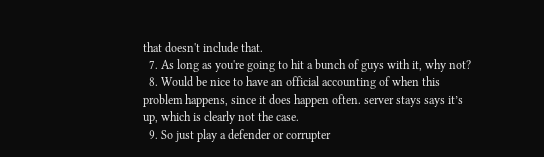that doesn't include that.
  7. As long as you're going to hit a bunch of guys with it, why not?
  8. Would be nice to have an official accounting of when this problem happens, since it does happen often. server stays says it’s up, which is clearly not the case.
  9. So just play a defender or corrupter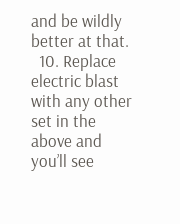and be wildly better at that.
  10. Replace electric blast with any other set in the above and you’ll see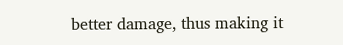better damage, thus making it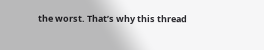the worst. That’s why this thread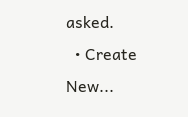asked.
  • Create New...